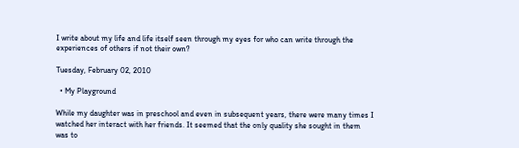I write about my life and life itself seen through my eyes for who can write through the experiences of others if not their own?

Tuesday, February 02, 2010

  • My Playground

While my daughter was in preschool and even in subsequent years, there were many times I watched her interact with her friends. It seemed that the only quality she sought in them was to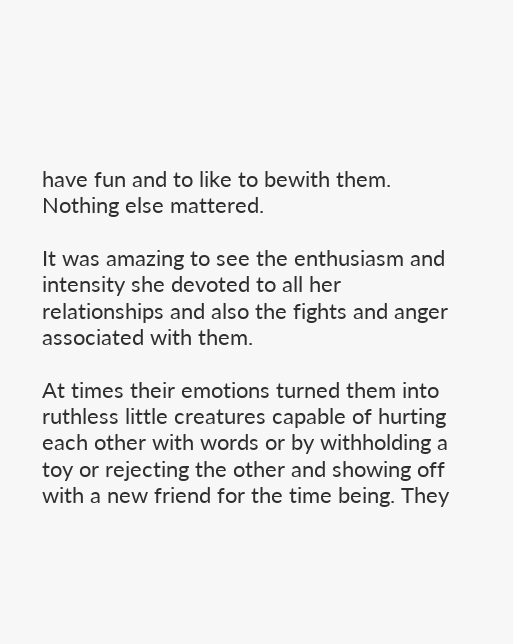have fun and to like to bewith them. Nothing else mattered.

It was amazing to see the enthusiasm and intensity she devoted to all her relationships and also the fights and anger associated with them.

At times their emotions turned them into ruthless little creatures capable of hurting each other with words or by withholding a toy or rejecting the other and showing off with a new friend for the time being. They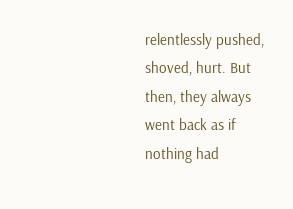relentlessly pushed, shoved, hurt. But then, they always went back as if nothing had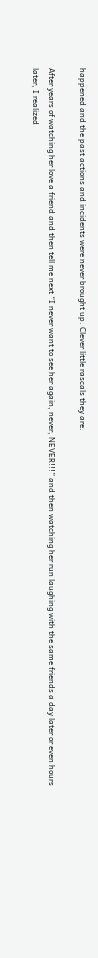happened and the past actions and incidents were never brought up. Clever little rascals they are.

After years of watching her love a friend and then tell me next “I never want to see her again, never, NEVER!!!” and then watching her run laughing with the same friends a day later or even hours later, I realized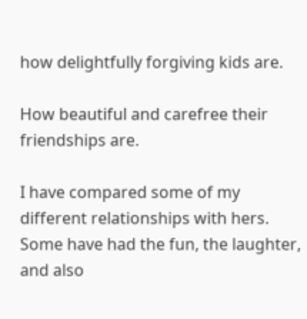how delightfully forgiving kids are.

How beautiful and carefree their friendships are.

I have compared some of my different relationships with hers. Some have had the fun, the laughter, and also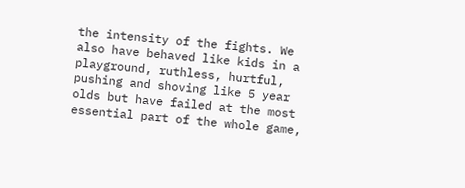the intensity of the fights. We also have behaved like kids in a playground, ruthless, hurtful, pushing and shoving like 5 year olds but have failed at the most essential part of the whole game,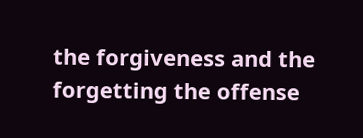the forgiveness and the forgetting the offense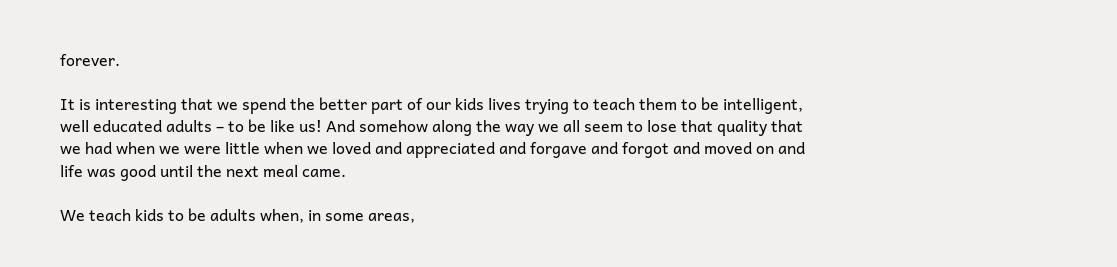forever.

It is interesting that we spend the better part of our kids lives trying to teach them to be intelligent, well educated adults – to be like us! And somehow along the way we all seem to lose that quality that we had when we were little when we loved and appreciated and forgave and forgot and moved on and life was good until the next meal came.

We teach kids to be adults when, in some areas,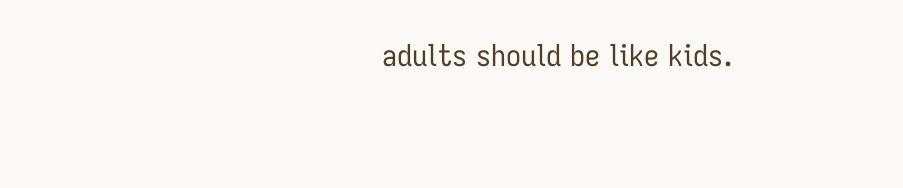adults should be like kids.